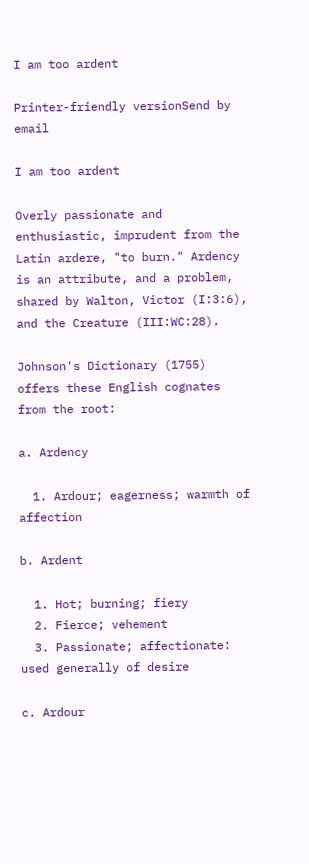I am too ardent

Printer-friendly versionSend by email

I am too ardent

Overly passionate and enthusiastic, imprudent from the Latin ardere, "to burn." Ardency is an attribute, and a problem, shared by Walton, Victor (I:3:6), and the Creature (III:WC:28).

Johnson's Dictionary (1755) offers these English cognates from the root:

a. Ardency

  1. Ardour; eagerness; warmth of affection

b. Ardent

  1. Hot; burning; fiery
  2. Fierce; vehement
  3. Passionate; affectionate: used generally of desire

c. Ardour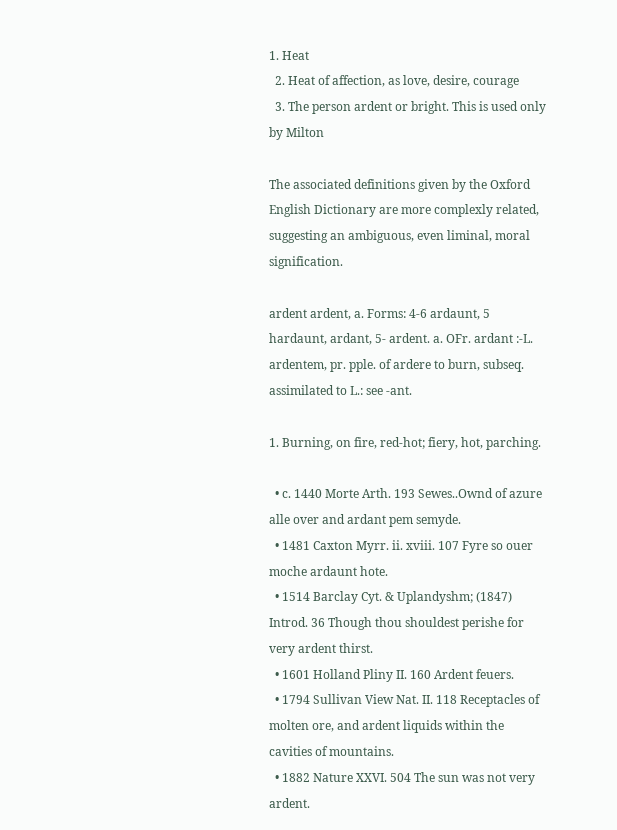1. Heat
  2. Heat of affection, as love, desire, courage
  3. The person ardent or bright. This is used only by Milton

The associated definitions given by the Oxford English Dictionary are more complexly related, suggesting an ambiguous, even liminal, moral signification.

ardent ardent, a. Forms: 4-6 ardaunt, 5 hardaunt, ardant, 5- ardent. a. OFr. ardant :-L. ardentem, pr. pple. of ardere to burn, subseq. assimilated to L.: see -ant.

1. Burning, on fire, red-hot; fiery, hot, parching.

  • c. 1440 Morte Arth. 193 Sewes..Ownd of azure alle over and ardant pem semyde.
  • 1481 Caxton Myrr. ii. xviii. 107 Fyre so ouer moche ardaunt hote.
  • 1514 Barclay Cyt. & Uplandyshm; (1847) Introd. 36 Though thou shouldest perishe for very ardent thirst.
  • 1601 Holland Pliny II. 160 Ardent feuers.
  • 1794 Sullivan View Nat. II. 118 Receptacles of molten ore, and ardent liquids within the cavities of mountains.
  • 1882 Nature XXVI. 504 The sun was not very ardent.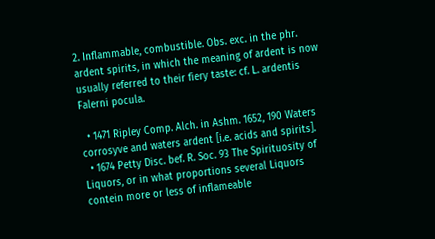2. Inflammable, combustible. Obs. exc. in the phr. ardent spirits, in which the meaning of ardent is now usually referred to their fiery taste: cf. L. ardentis Falerni pocula.

  • 1471 Ripley Comp. Alch. in Ashm. 1652, 190 Waters corrosyve and waters ardent [i.e. acids and spirits].
  • 1674 Petty Disc. bef. R. Soc. 93 The Spirituosity of Liquors, or in what proportions several Liquors contein more or less of inflameable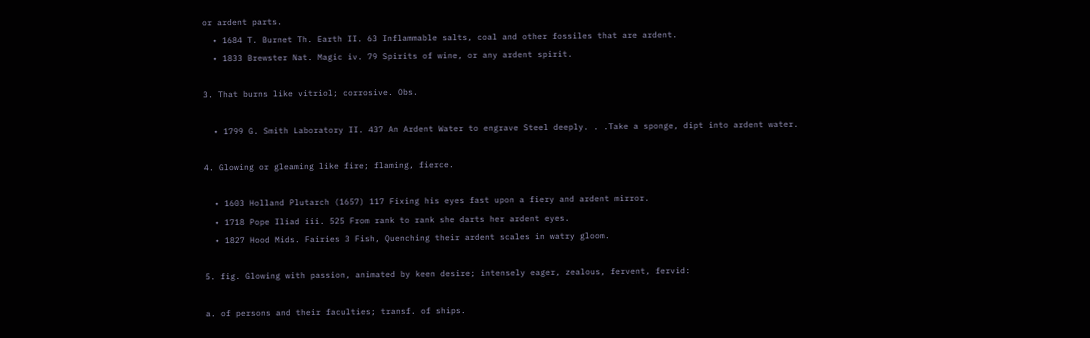or ardent parts.
  • 1684 T. Burnet Th. Earth II. 63 Inflammable salts, coal and other fossiles that are ardent.
  • 1833 Brewster Nat. Magic iv. 79 Spirits of wine, or any ardent spirit.

3. That burns like vitriol; corrosive. Obs.

  • 1799 G. Smith Laboratory II. 437 An Ardent Water to engrave Steel deeply. . .Take a sponge, dipt into ardent water.

4. Glowing or gleaming like fire; flaming, fierce.

  • 1603 Holland Plutarch (1657) 117 Fixing his eyes fast upon a fiery and ardent mirror.
  • 1718 Pope Iliad iii. 525 From rank to rank she darts her ardent eyes.
  • 1827 Hood Mids. Fairies 3 Fish, Quenching their ardent scales in watry gloom.

5. fig. Glowing with passion, animated by keen desire; intensely eager, zealous, fervent, fervid:

a. of persons and their faculties; transf. of ships.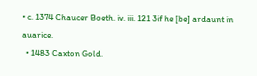• c. 1374 Chaucer Boeth. iv. iii. 121 3if he [be] ardaunt in auarice.
  • 1483 Caxton Gold.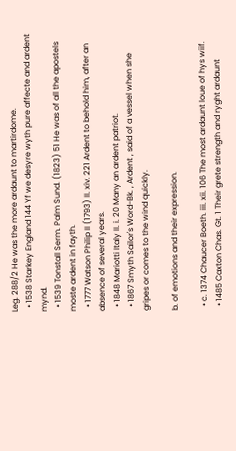Leg. 288/2 He was the more ardaunt to martirdome.
  • 1538 Starkey England 144 Yf we desyre wyth pure affecte and ardent mynd.
  • 1539 Tonstall Serm. Palm Sund. (1823) 51 He was of all the apostels moste ardent in fayth.
  • 1777 Watson Philip II (1793) II. xiv. 221 Ardent to behold him, after an absence of several years.
  • 1848 Mariotti Italy II. i. 20 Many an ardent patriot.
  • 1867 Smyth Sailor's Word-Bk. , Ardent , said of a vessel when she gripes or comes to the wind quickly.

b. of emotions and their expression.

  • c. 1374 Chaucer Boeth. iii. xii. 106 The most ardaunt loue of hys wiif.
  • 1485 Caxton Chas. Gt. 1 Their grete strength and ryght ardaunt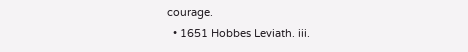courage.
  • 1651 Hobbes Leviath. iii.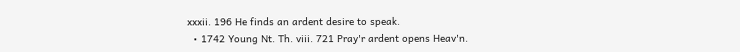xxxii. 196 He finds an ardent desire to speak.
  • 1742 Young Nt. Th. viii. 721 Pray'r ardent opens Heav'n.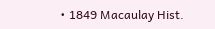• 1849 Macaulay Hist.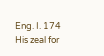Eng. I. 174 His zeal for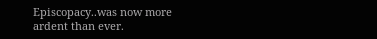Episcopacy..was now more ardent than ever.